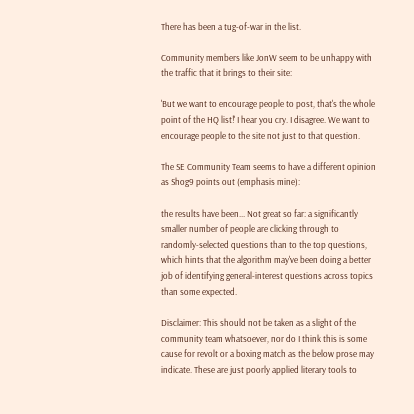There has been a tug-of-war in the list.

Community members like JonW seem to be unhappy with the traffic that it brings to their site:

'But we want to encourage people to post, that's the whole point of the HQ list!' I hear you cry. I disagree. We want to encourage people to the site not just to that question.

The SE Community Team seems to have a different opinion as Shog9 points out (emphasis mine):

the results have been... Not great so far: a significantly smaller number of people are clicking through to randomly-selected questions than to the top questions, which hints that the algorithm may've been doing a better job of identifying general-interest questions across topics than some expected.

Disclaimer: This should not be taken as a slight of the community team whatsoever, nor do I think this is some cause for revolt or a boxing match as the below prose may indicate. These are just poorly applied literary tools to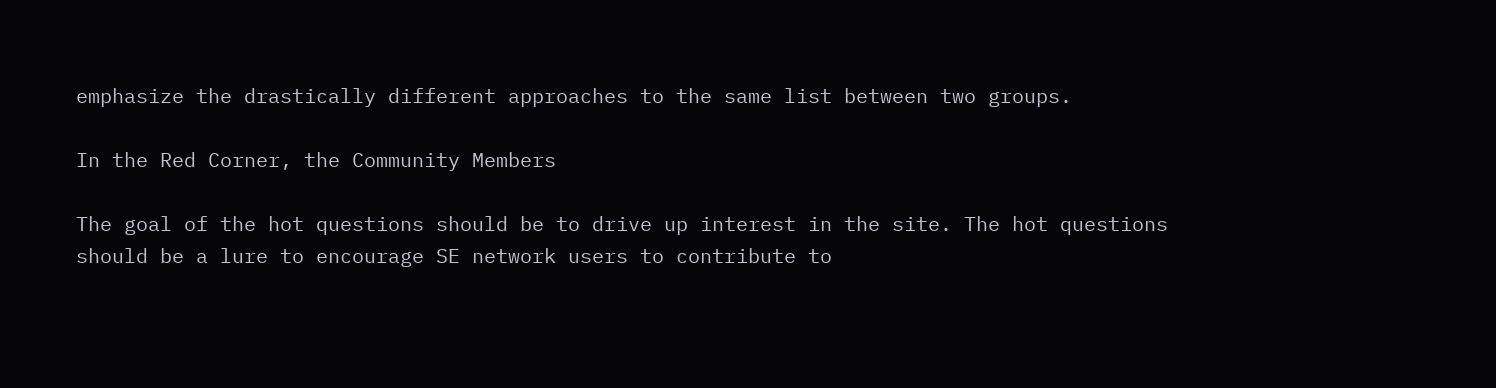emphasize the drastically different approaches to the same list between two groups.

In the Red Corner, the Community Members

The goal of the hot questions should be to drive up interest in the site. The hot questions should be a lure to encourage SE network users to contribute to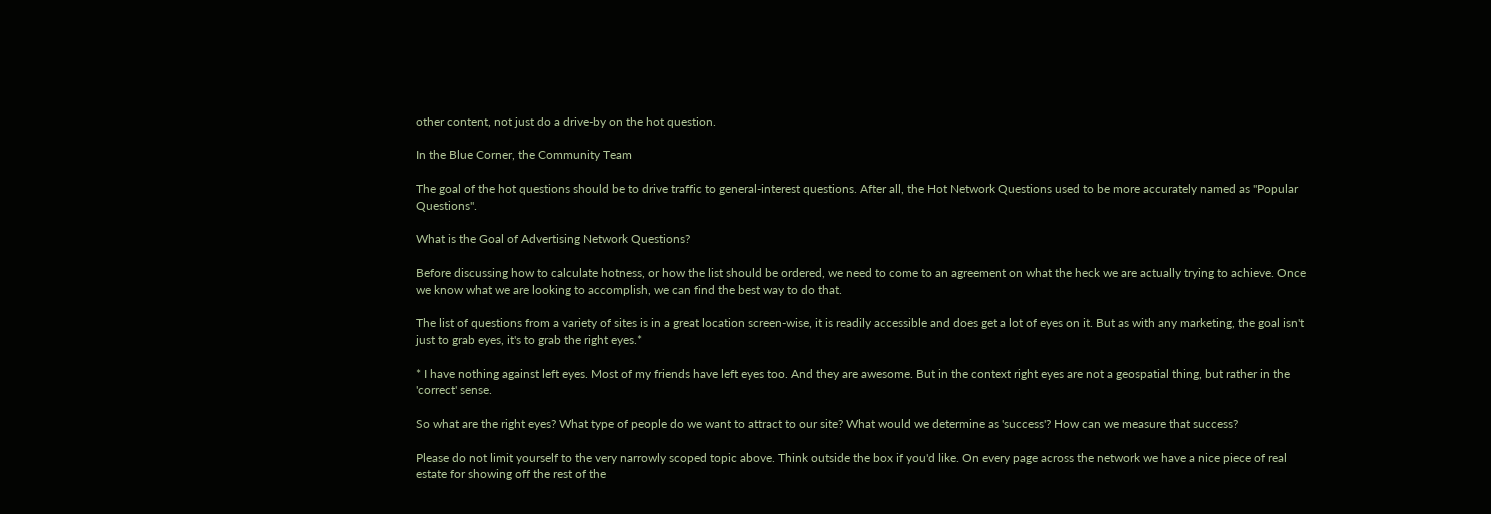other content, not just do a drive-by on the hot question.

In the Blue Corner, the Community Team

The goal of the hot questions should be to drive traffic to general-interest questions. After all, the Hot Network Questions used to be more accurately named as "Popular Questions".

What is the Goal of Advertising Network Questions?

Before discussing how to calculate hotness, or how the list should be ordered, we need to come to an agreement on what the heck we are actually trying to achieve. Once we know what we are looking to accomplish, we can find the best way to do that.

The list of questions from a variety of sites is in a great location screen-wise, it is readily accessible and does get a lot of eyes on it. But as with any marketing, the goal isn't just to grab eyes, it's to grab the right eyes.*

* I have nothing against left eyes. Most of my friends have left eyes too. And they are awesome. But in the context right eyes are not a geospatial thing, but rather in the 'correct' sense.

So what are the right eyes? What type of people do we want to attract to our site? What would we determine as 'success'? How can we measure that success?

Please do not limit yourself to the very narrowly scoped topic above. Think outside the box if you'd like. On every page across the network we have a nice piece of real estate for showing off the rest of the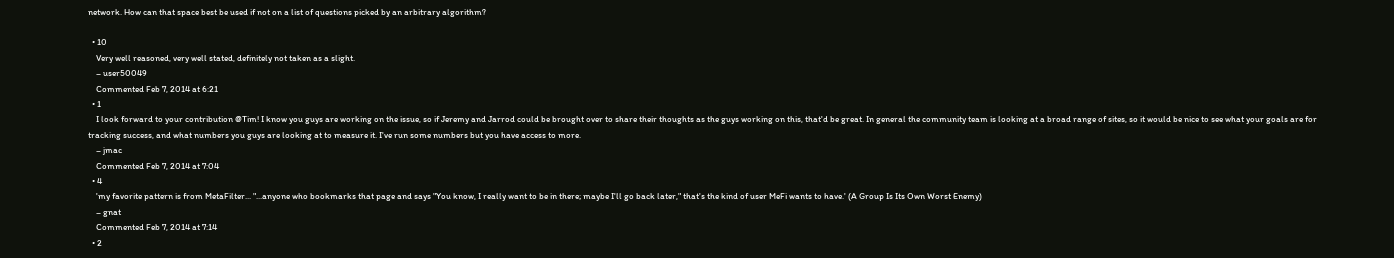network. How can that space best be used if not on a list of questions picked by an arbitrary algorithm?

  • 10
    Very well reasoned, very well stated, definitely not taken as a slight.
    – user50049
    Commented Feb 7, 2014 at 6:21
  • 1
    I look forward to your contribution @Tim! I know you guys are working on the issue, so if Jeremy and Jarrod could be brought over to share their thoughts as the guys working on this, that'd be great. In general the community team is looking at a broad range of sites, so it would be nice to see what your goals are for tracking success, and what numbers you guys are looking at to measure it. I've run some numbers but you have access to more.
    – jmac
    Commented Feb 7, 2014 at 7:04
  • 4
    'my favorite pattern is from MetaFilter... "...anyone who bookmarks that page and says "You know, I really want to be in there; maybe I'll go back later," that's the kind of user MeFi wants to have.' (A Group Is Its Own Worst Enemy)
    – gnat
    Commented Feb 7, 2014 at 7:14
  • 2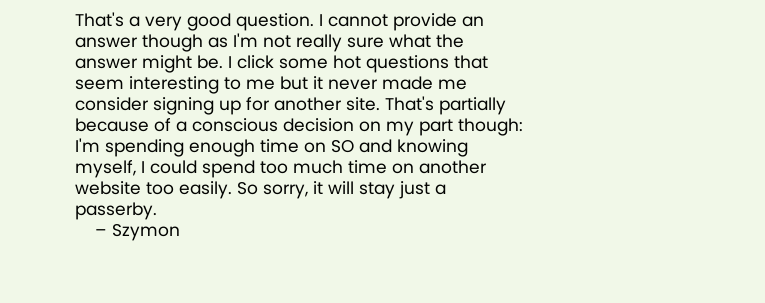That's a very good question. I cannot provide an answer though as I'm not really sure what the answer might be. I click some hot questions that seem interesting to me but it never made me consider signing up for another site. That's partially because of a conscious decision on my part though: I'm spending enough time on SO and knowing myself, I could spend too much time on another website too easily. So sorry, it will stay just a passerby.
    – Szymon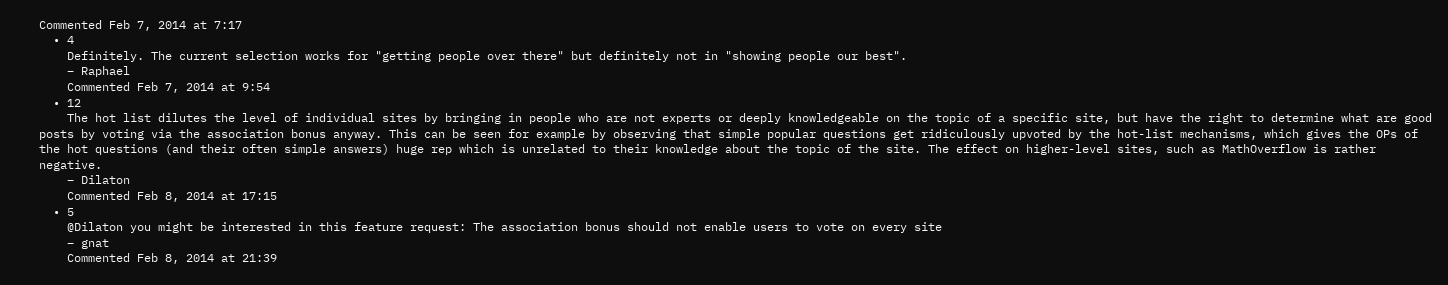Commented Feb 7, 2014 at 7:17
  • 4
    Definitely. The current selection works for "getting people over there" but definitely not in "showing people our best".
    – Raphael
    Commented Feb 7, 2014 at 9:54
  • 12
    The hot list dilutes the level of individual sites by bringing in people who are not experts or deeply knowledgeable on the topic of a specific site, but have the right to determine what are good posts by voting via the association bonus anyway. This can be seen for example by observing that simple popular questions get ridiculously upvoted by the hot-list mechanisms, which gives the OPs of the hot questions (and their often simple answers) huge rep which is unrelated to their knowledge about the topic of the site. The effect on higher-level sites, such as MathOverflow is rather negative.
    – Dilaton
    Commented Feb 8, 2014 at 17:15
  • 5
    @Dilaton you might be interested in this feature request: The association bonus should not enable users to vote on every site
    – gnat
    Commented Feb 8, 2014 at 21:39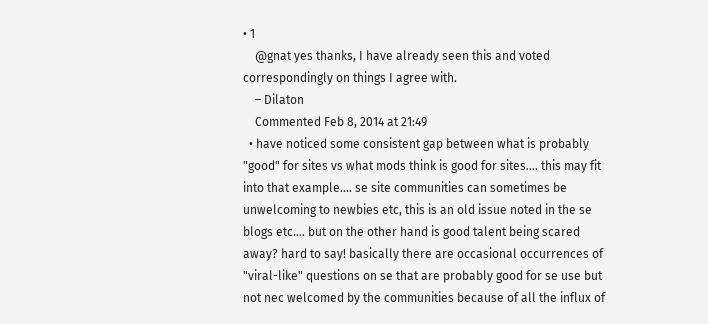• 1
    @gnat yes thanks, I have already seen this and voted correspondingly on things I agree with.
    – Dilaton
    Commented Feb 8, 2014 at 21:49
  • have noticed some consistent gap between what is probably "good" for sites vs what mods think is good for sites.... this may fit into that example.... se site communities can sometimes be unwelcoming to newbies etc, this is an old issue noted in the se blogs etc.... but on the other hand is good talent being scared away? hard to say! basically there are occasional occurrences of "viral-like" questions on se that are probably good for se use but not nec welcomed by the communities because of all the influx of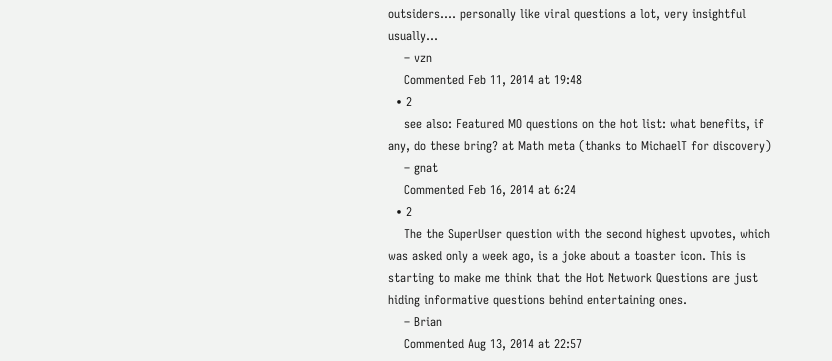outsiders.... personally like viral questions a lot, very insightful usually...
    – vzn
    Commented Feb 11, 2014 at 19:48
  • 2
    see also: Featured MO questions on the hot list: what benefits, if any, do these bring? at Math meta (thanks to MichaelT for discovery)
    – gnat
    Commented Feb 16, 2014 at 6:24
  • 2
    The the SuperUser question with the second highest upvotes, which was asked only a week ago, is a joke about a toaster icon. This is starting to make me think that the Hot Network Questions are just hiding informative questions behind entertaining ones.
    – Brian
    Commented Aug 13, 2014 at 22:57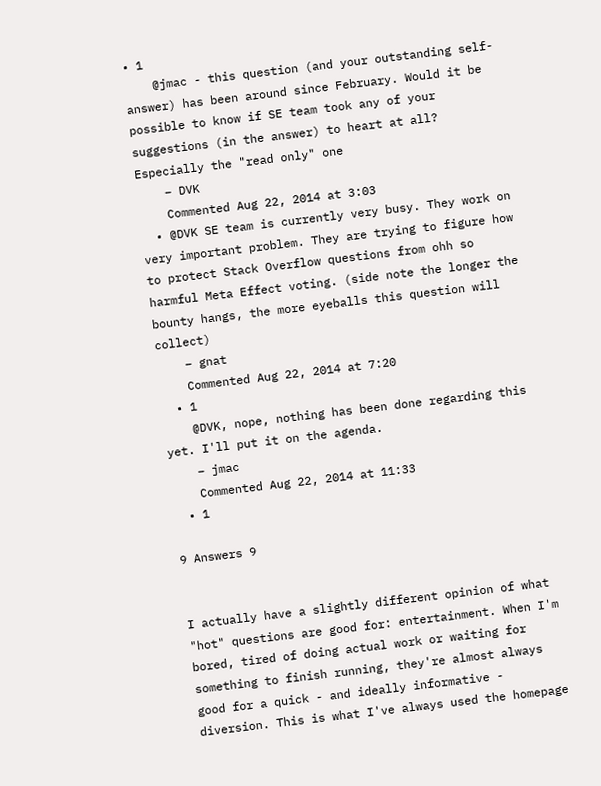• 1
    @jmac - this question (and your outstanding self-answer) has been around since February. Would it be possible to know if SE team took any of your suggestions (in the answer) to heart at all? Especially the "read only" one
    – DVK
    Commented Aug 22, 2014 at 3:03
  • @DVK SE team is currently very busy. They work on very important problem. They are trying to figure how to protect Stack Overflow questions from ohh so harmful Meta Effect voting. (side note the longer the bounty hangs, the more eyeballs this question will collect)
    – gnat
    Commented Aug 22, 2014 at 7:20
  • 1
    @DVK, nope, nothing has been done regarding this yet. I'll put it on the agenda.
    – jmac
    Commented Aug 22, 2014 at 11:33
  • 1

9 Answers 9


I actually have a slightly different opinion of what "hot" questions are good for: entertainment. When I'm bored, tired of doing actual work or waiting for something to finish running, they're almost always good for a quick - and ideally informative - diversion. This is what I've always used the homepage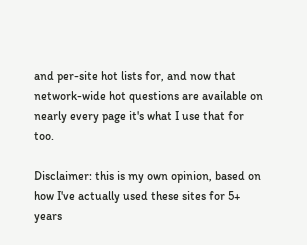and per-site hot lists for, and now that network-wide hot questions are available on nearly every page it's what I use that for too.

Disclaimer: this is my own opinion, based on how I've actually used these sites for 5+ years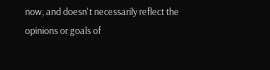now, and doesn't necessarily reflect the opinions or goals of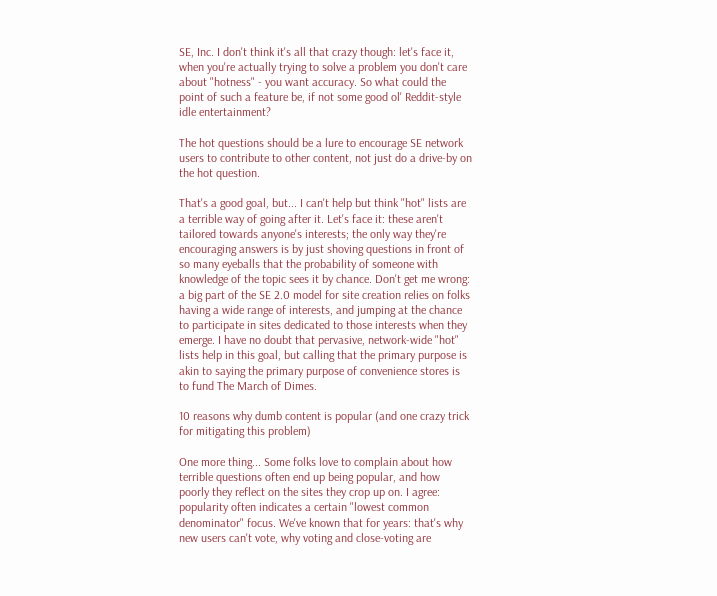SE, Inc. I don't think it's all that crazy though: let's face it, when you're actually trying to solve a problem you don't care about "hotness" - you want accuracy. So what could the point of such a feature be, if not some good ol' Reddit-style idle entertainment?

The hot questions should be a lure to encourage SE network users to contribute to other content, not just do a drive-by on the hot question.

That's a good goal, but... I can't help but think "hot" lists are a terrible way of going after it. Let's face it: these aren't tailored towards anyone's interests; the only way they're encouraging answers is by just shoving questions in front of so many eyeballs that the probability of someone with knowledge of the topic sees it by chance. Don't get me wrong: a big part of the SE 2.0 model for site creation relies on folks having a wide range of interests, and jumping at the chance to participate in sites dedicated to those interests when they emerge. I have no doubt that pervasive, network-wide "hot" lists help in this goal, but calling that the primary purpose is akin to saying the primary purpose of convenience stores is to fund The March of Dimes.

10 reasons why dumb content is popular (and one crazy trick for mitigating this problem)

One more thing... Some folks love to complain about how terrible questions often end up being popular, and how poorly they reflect on the sites they crop up on. I agree: popularity often indicates a certain "lowest common denominator" focus. We've known that for years: that's why new users can't vote, why voting and close-voting are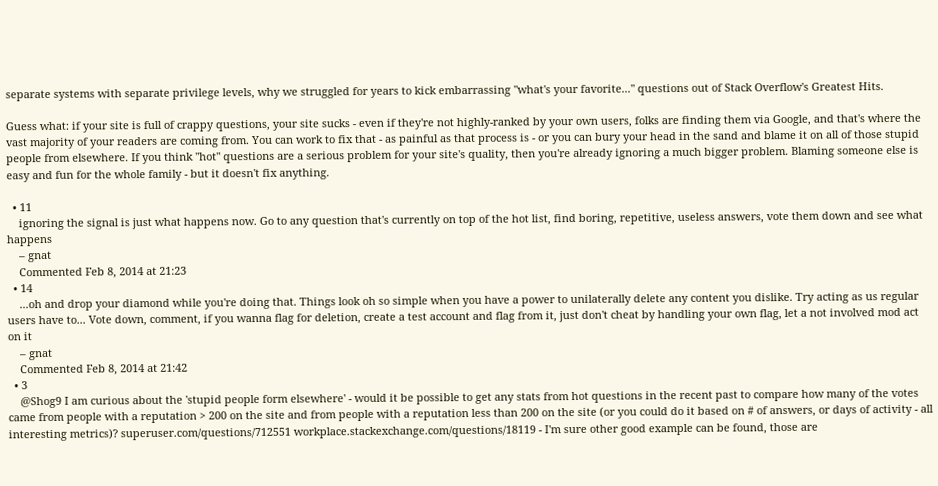separate systems with separate privilege levels, why we struggled for years to kick embarrassing "what's your favorite..." questions out of Stack Overflow's Greatest Hits.

Guess what: if your site is full of crappy questions, your site sucks - even if they're not highly-ranked by your own users, folks are finding them via Google, and that's where the vast majority of your readers are coming from. You can work to fix that - as painful as that process is - or you can bury your head in the sand and blame it on all of those stupid people from elsewhere. If you think "hot" questions are a serious problem for your site's quality, then you're already ignoring a much bigger problem. Blaming someone else is easy and fun for the whole family - but it doesn't fix anything.

  • 11
    ignoring the signal is just what happens now. Go to any question that's currently on top of the hot list, find boring, repetitive, useless answers, vote them down and see what happens
    – gnat
    Commented Feb 8, 2014 at 21:23
  • 14
    ...oh and drop your diamond while you're doing that. Things look oh so simple when you have a power to unilaterally delete any content you dislike. Try acting as us regular users have to... Vote down, comment, if you wanna flag for deletion, create a test account and flag from it, just don't cheat by handling your own flag, let a not involved mod act on it
    – gnat
    Commented Feb 8, 2014 at 21:42
  • 3
    @Shog9 I am curious about the 'stupid people form elsewhere' - would it be possible to get any stats from hot questions in the recent past to compare how many of the votes came from people with a reputation > 200 on the site and from people with a reputation less than 200 on the site (or you could do it based on # of answers, or days of activity - all interesting metrics)? superuser.com/questions/712551 workplace.stackexchange.com/questions/18119 - I'm sure other good example can be found, those are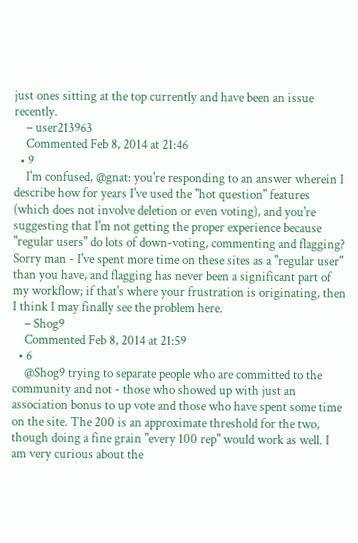just ones sitting at the top currently and have been an issue recently.
    – user213963
    Commented Feb 8, 2014 at 21:46
  • 9
    I'm confused, @gnat: you're responding to an answer wherein I describe how for years I've used the "hot question" features (which does not involve deletion or even voting), and you're suggesting that I'm not getting the proper experience because "regular users" do lots of down-voting, commenting and flagging? Sorry man - I've spent more time on these sites as a "regular user" than you have, and flagging has never been a significant part of my workflow; if that's where your frustration is originating, then I think I may finally see the problem here.
    – Shog9
    Commented Feb 8, 2014 at 21:59
  • 6
    @Shog9 trying to separate people who are committed to the community and not - those who showed up with just an association bonus to up vote and those who have spent some time on the site. The 200 is an approximate threshold for the two, though doing a fine grain "every 100 rep" would work as well. I am very curious about the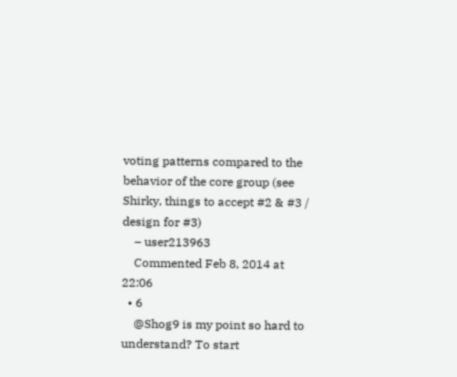voting patterns compared to the behavior of the core group (see Shirky, things to accept #2 & #3 / design for #3)
    – user213963
    Commented Feb 8, 2014 at 22:06
  • 6
    @Shog9 is my point so hard to understand? To start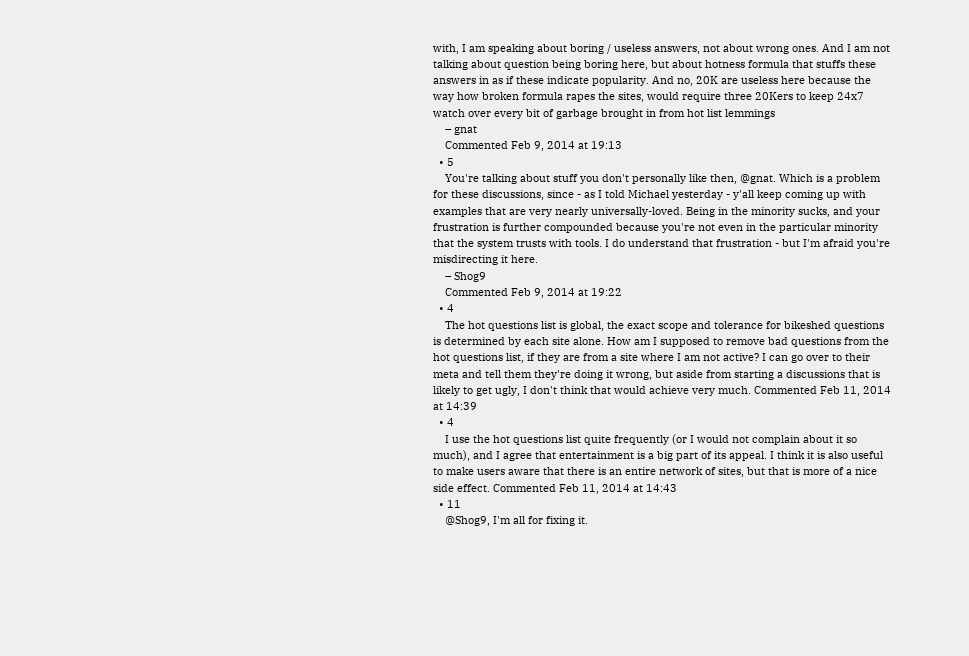with, I am speaking about boring / useless answers, not about wrong ones. And I am not talking about question being boring here, but about hotness formula that stuffs these answers in as if these indicate popularity. And no, 20K are useless here because the way how broken formula rapes the sites, would require three 20Kers to keep 24x7 watch over every bit of garbage brought in from hot list lemmings
    – gnat
    Commented Feb 9, 2014 at 19:13
  • 5
    You're talking about stuff you don't personally like then, @gnat. Which is a problem for these discussions, since - as I told Michael yesterday - y'all keep coming up with examples that are very nearly universally-loved. Being in the minority sucks, and your frustration is further compounded because you're not even in the particular minority that the system trusts with tools. I do understand that frustration - but I'm afraid you're misdirecting it here.
    – Shog9
    Commented Feb 9, 2014 at 19:22
  • 4
    The hot questions list is global, the exact scope and tolerance for bikeshed questions is determined by each site alone. How am I supposed to remove bad questions from the hot questions list, if they are from a site where I am not active? I can go over to their meta and tell them they're doing it wrong, but aside from starting a discussions that is likely to get ugly, I don't think that would achieve very much. Commented Feb 11, 2014 at 14:39
  • 4
    I use the hot questions list quite frequently (or I would not complain about it so much), and I agree that entertainment is a big part of its appeal. I think it is also useful to make users aware that there is an entire network of sites, but that is more of a nice side effect. Commented Feb 11, 2014 at 14:43
  • 11
    @Shog9, I'm all for fixing it.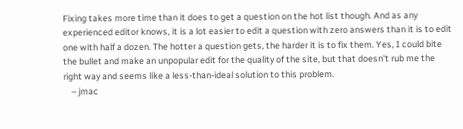Fixing takes more time than it does to get a question on the hot list though. And as any experienced editor knows, it is a lot easier to edit a question with zero answers than it is to edit one with half a dozen. The hotter a question gets, the harder it is to fix them. Yes, I could bite the bullet and make an unpopular edit for the quality of the site, but that doesn't rub me the right way and seems like a less-than-ideal solution to this problem.
    – jmac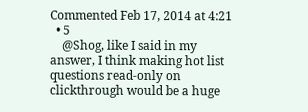Commented Feb 17, 2014 at 4:21
  • 5
    @Shog, like I said in my answer, I think making hot list questions read-only on clickthrough would be a huge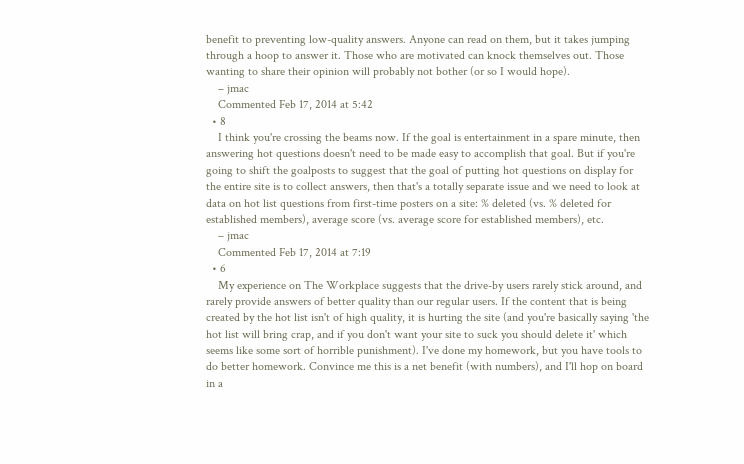benefit to preventing low-quality answers. Anyone can read on them, but it takes jumping through a hoop to answer it. Those who are motivated can knock themselves out. Those wanting to share their opinion will probably not bother (or so I would hope).
    – jmac
    Commented Feb 17, 2014 at 5:42
  • 8
    I think you're crossing the beams now. If the goal is entertainment in a spare minute, then answering hot questions doesn't need to be made easy to accomplish that goal. But if you're going to shift the goalposts to suggest that the goal of putting hot questions on display for the entire site is to collect answers, then that's a totally separate issue and we need to look at data on hot list questions from first-time posters on a site: % deleted (vs. % deleted for established members), average score (vs. average score for established members), etc.
    – jmac
    Commented Feb 17, 2014 at 7:19
  • 6
    My experience on The Workplace suggests that the drive-by users rarely stick around, and rarely provide answers of better quality than our regular users. If the content that is being created by the hot list isn't of high quality, it is hurting the site (and you're basically saying 'the hot list will bring crap, and if you don't want your site to suck you should delete it' which seems like some sort of horrible punishment). I've done my homework, but you have tools to do better homework. Convince me this is a net benefit (with numbers), and I'll hop on board in a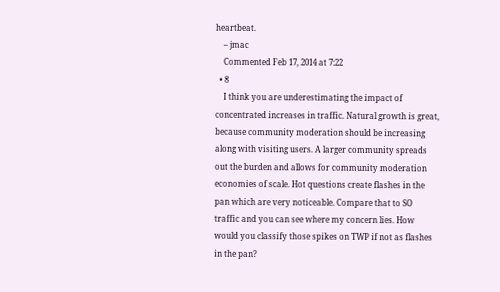heartbeat.
    – jmac
    Commented Feb 17, 2014 at 7:22
  • 8
    I think you are underestimating the impact of concentrated increases in traffic. Natural growth is great, because community moderation should be increasing along with visiting users. A larger community spreads out the burden and allows for community moderation economies of scale. Hot questions create flashes in the pan which are very noticeable. Compare that to SO traffic and you can see where my concern lies. How would you classify those spikes on TWP if not as flashes in the pan?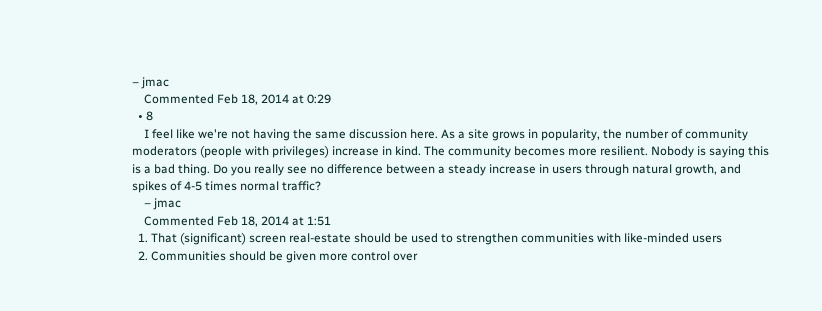– jmac
    Commented Feb 18, 2014 at 0:29
  • 8
    I feel like we're not having the same discussion here. As a site grows in popularity, the number of community moderators (people with privileges) increase in kind. The community becomes more resilient. Nobody is saying this is a bad thing. Do you really see no difference between a steady increase in users through natural growth, and spikes of 4-5 times normal traffic?
    – jmac
    Commented Feb 18, 2014 at 1:51
  1. That (significant) screen real-estate should be used to strengthen communities with like-minded users
  2. Communities should be given more control over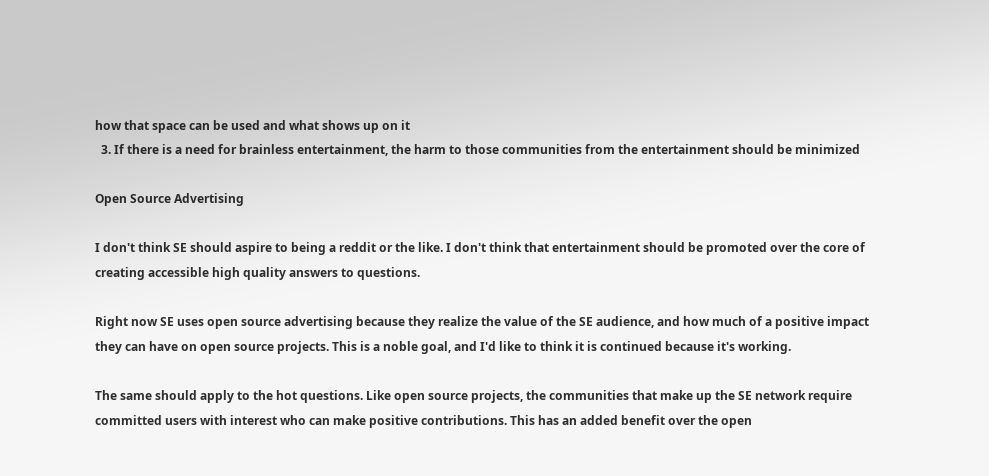how that space can be used and what shows up on it
  3. If there is a need for brainless entertainment, the harm to those communities from the entertainment should be minimized

Open Source Advertising

I don't think SE should aspire to being a reddit or the like. I don't think that entertainment should be promoted over the core of creating accessible high quality answers to questions.

Right now SE uses open source advertising because they realize the value of the SE audience, and how much of a positive impact they can have on open source projects. This is a noble goal, and I'd like to think it is continued because it's working.

The same should apply to the hot questions. Like open source projects, the communities that make up the SE network require committed users with interest who can make positive contributions. This has an added benefit over the open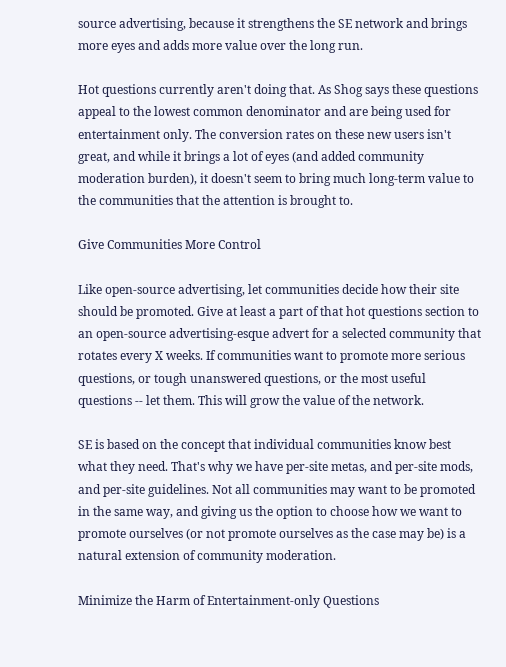source advertising, because it strengthens the SE network and brings more eyes and adds more value over the long run.

Hot questions currently aren't doing that. As Shog says these questions appeal to the lowest common denominator and are being used for entertainment only. The conversion rates on these new users isn't great, and while it brings a lot of eyes (and added community moderation burden), it doesn't seem to bring much long-term value to the communities that the attention is brought to.

Give Communities More Control

Like open-source advertising, let communities decide how their site should be promoted. Give at least a part of that hot questions section to an open-source advertising-esque advert for a selected community that rotates every X weeks. If communities want to promote more serious questions, or tough unanswered questions, or the most useful questions -- let them. This will grow the value of the network.

SE is based on the concept that individual communities know best what they need. That's why we have per-site metas, and per-site mods, and per-site guidelines. Not all communities may want to be promoted in the same way, and giving us the option to choose how we want to promote ourselves (or not promote ourselves as the case may be) is a natural extension of community moderation.

Minimize the Harm of Entertainment-only Questions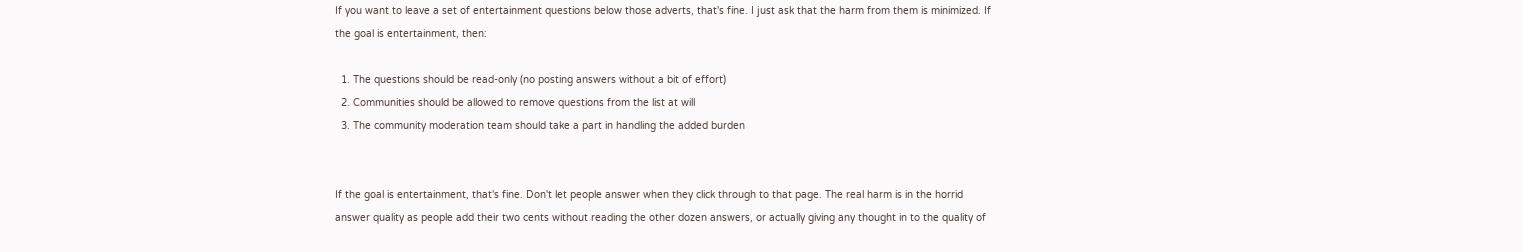If you want to leave a set of entertainment questions below those adverts, that's fine. I just ask that the harm from them is minimized. If the goal is entertainment, then:

  1. The questions should be read-only (no posting answers without a bit of effort)
  2. Communities should be allowed to remove questions from the list at will
  3. The community moderation team should take a part in handling the added burden


If the goal is entertainment, that's fine. Don't let people answer when they click through to that page. The real harm is in the horrid answer quality as people add their two cents without reading the other dozen answers, or actually giving any thought in to the quality of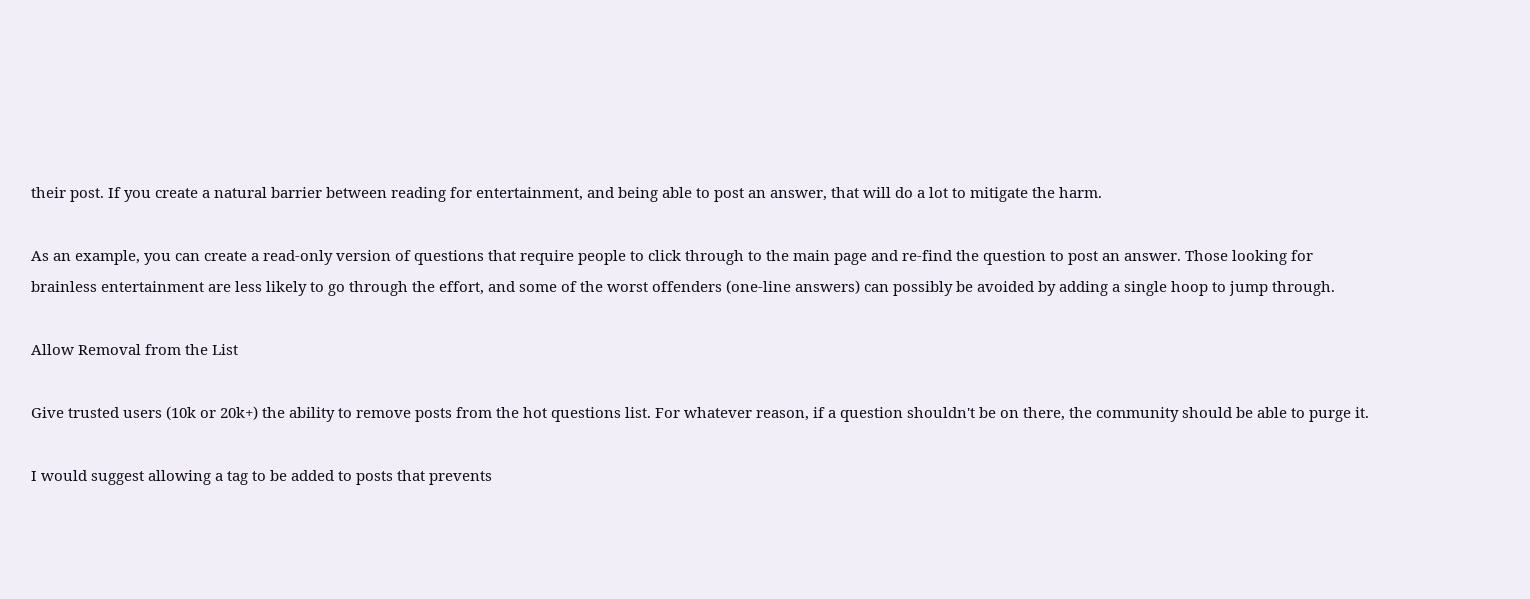their post. If you create a natural barrier between reading for entertainment, and being able to post an answer, that will do a lot to mitigate the harm.

As an example, you can create a read-only version of questions that require people to click through to the main page and re-find the question to post an answer. Those looking for brainless entertainment are less likely to go through the effort, and some of the worst offenders (one-line answers) can possibly be avoided by adding a single hoop to jump through.

Allow Removal from the List

Give trusted users (10k or 20k+) the ability to remove posts from the hot questions list. For whatever reason, if a question shouldn't be on there, the community should be able to purge it.

I would suggest allowing a tag to be added to posts that prevents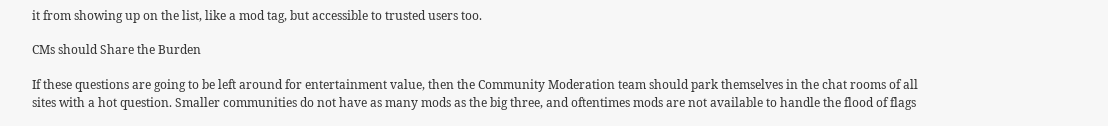it from showing up on the list, like a mod tag, but accessible to trusted users too.

CMs should Share the Burden

If these questions are going to be left around for entertainment value, then the Community Moderation team should park themselves in the chat rooms of all sites with a hot question. Smaller communities do not have as many mods as the big three, and oftentimes mods are not available to handle the flood of flags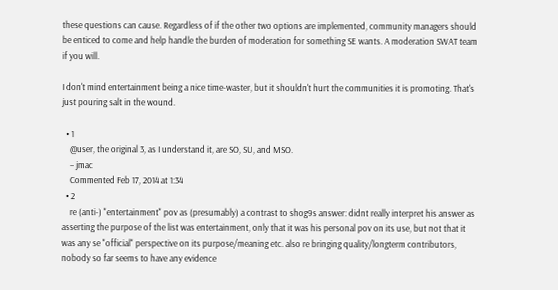these questions can cause. Regardless of if the other two options are implemented, community managers should be enticed to come and help handle the burden of moderation for something SE wants. A moderation SWAT team if you will.

I don't mind entertainment being a nice time-waster, but it shouldn't hurt the communities it is promoting. That's just pouring salt in the wound.

  • 1
    @user, the original 3, as I understand it, are SO, SU, and MSO.
    – jmac
    Commented Feb 17, 2014 at 1:34
  • 2
    re (anti-) "entertainment" pov as (presumably) a contrast to shog9s answer: didnt really interpret his answer as asserting the purpose of the list was entertainment, only that it was his personal pov on its use, but not that it was any se "official" perspective on its purpose/meaning etc. also re bringing quality/longterm contributors, nobody so far seems to have any evidence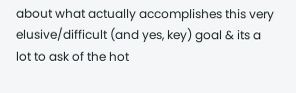about what actually accomplishes this very elusive/difficult (and yes, key) goal & its a lot to ask of the hot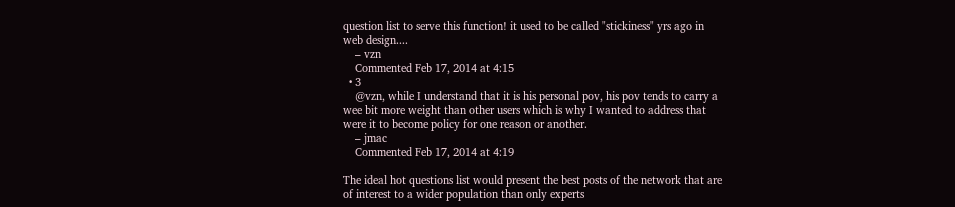question list to serve this function! it used to be called "stickiness" yrs ago in web design....
    – vzn
    Commented Feb 17, 2014 at 4:15
  • 3
    @vzn, while I understand that it is his personal pov, his pov tends to carry a wee bit more weight than other users which is why I wanted to address that were it to become policy for one reason or another.
    – jmac
    Commented Feb 17, 2014 at 4:19

The ideal hot questions list would present the best posts of the network that are of interest to a wider population than only experts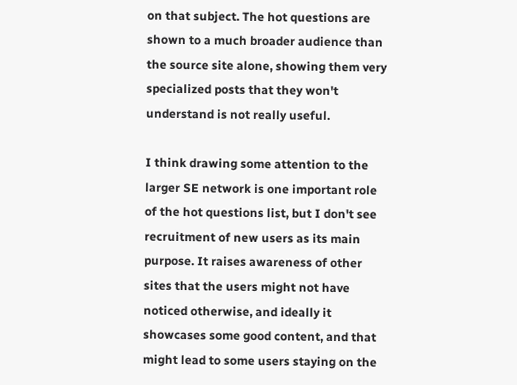on that subject. The hot questions are shown to a much broader audience than the source site alone, showing them very specialized posts that they won't understand is not really useful.

I think drawing some attention to the larger SE network is one important role of the hot questions list, but I don't see recruitment of new users as its main purpose. It raises awareness of other sites that the users might not have noticed otherwise, and ideally it showcases some good content, and that might lead to some users staying on the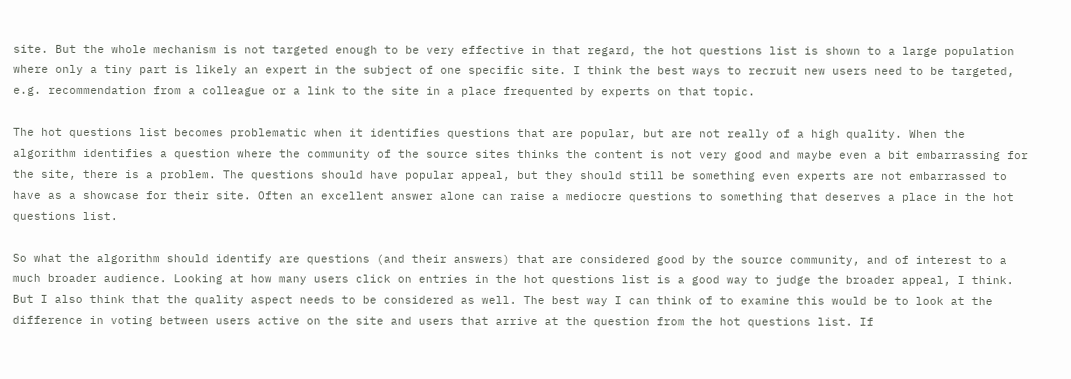site. But the whole mechanism is not targeted enough to be very effective in that regard, the hot questions list is shown to a large population where only a tiny part is likely an expert in the subject of one specific site. I think the best ways to recruit new users need to be targeted, e.g. recommendation from a colleague or a link to the site in a place frequented by experts on that topic.

The hot questions list becomes problematic when it identifies questions that are popular, but are not really of a high quality. When the algorithm identifies a question where the community of the source sites thinks the content is not very good and maybe even a bit embarrassing for the site, there is a problem. The questions should have popular appeal, but they should still be something even experts are not embarrassed to have as a showcase for their site. Often an excellent answer alone can raise a mediocre questions to something that deserves a place in the hot questions list.

So what the algorithm should identify are questions (and their answers) that are considered good by the source community, and of interest to a much broader audience. Looking at how many users click on entries in the hot questions list is a good way to judge the broader appeal, I think. But I also think that the quality aspect needs to be considered as well. The best way I can think of to examine this would be to look at the difference in voting between users active on the site and users that arrive at the question from the hot questions list. If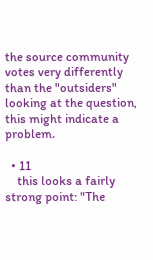the source community votes very differently than the "outsiders" looking at the question, this might indicate a problem.

  • 11
    this looks a fairly strong point: "The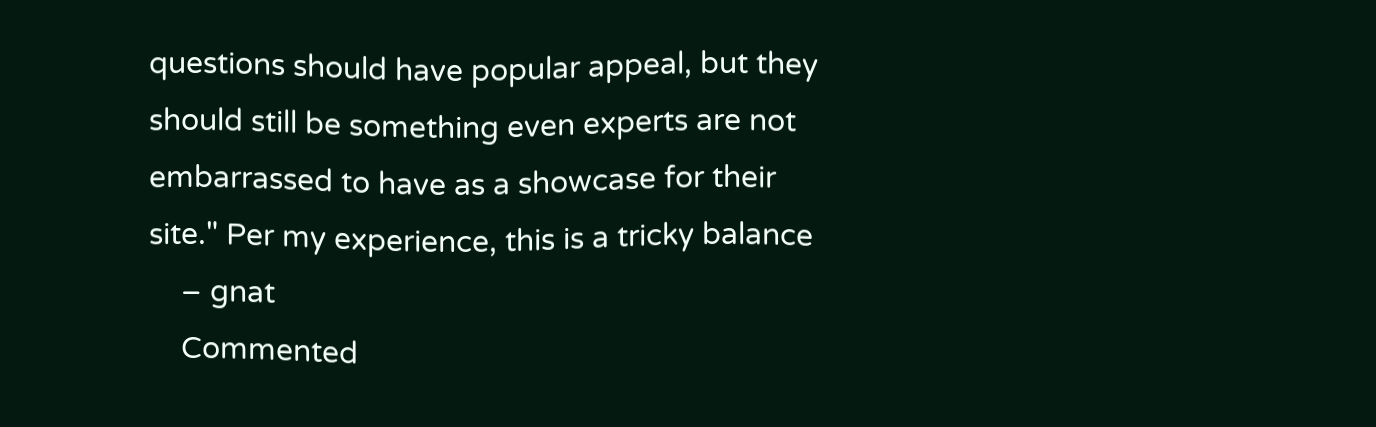questions should have popular appeal, but they should still be something even experts are not embarrassed to have as a showcase for their site." Per my experience, this is a tricky balance
    – gnat
    Commented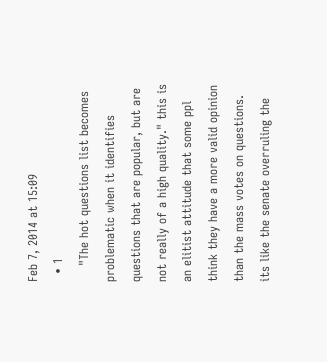Feb 7, 2014 at 15:09
  • 1
    "The hot questions list becomes problematic when it identifies questions that are popular, but are not really of a high quality." this is an elitist attitude that some ppl think they have a more valid opinion than the mass votes on questions. its like the senate overruling the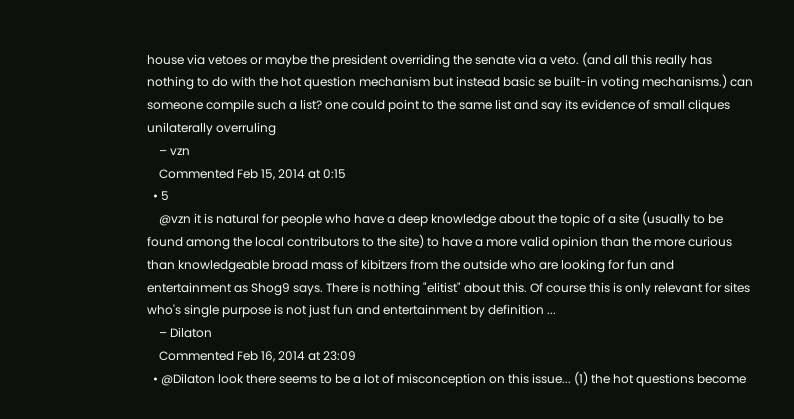house via vetoes or maybe the president overriding the senate via a veto. (and all this really has nothing to do with the hot question mechanism but instead basic se built-in voting mechanisms.) can someone compile such a list? one could point to the same list and say its evidence of small cliques unilaterally overruling
    – vzn
    Commented Feb 15, 2014 at 0:15
  • 5
    @vzn it is natural for people who have a deep knowledge about the topic of a site (usually to be found among the local contributors to the site) to have a more valid opinion than the more curious than knowledgeable broad mass of kibitzers from the outside who are looking for fun and entertainment as Shog9 says. There is nothing "elitist" about this. Of course this is only relevant for sites who's single purpose is not just fun and entertainment by definition ...
    – Dilaton
    Commented Feb 16, 2014 at 23:09
  • @Dilaton look there seems to be a lot of misconception on this issue... (1) the hot questions become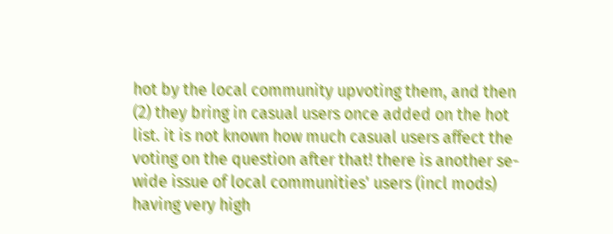hot by the local community upvoting them, and then (2) they bring in casual users once added on the hot list. it is not known how much casual users affect the voting on the question after that! there is another se-wide issue of local communities' users (incl mods) having very high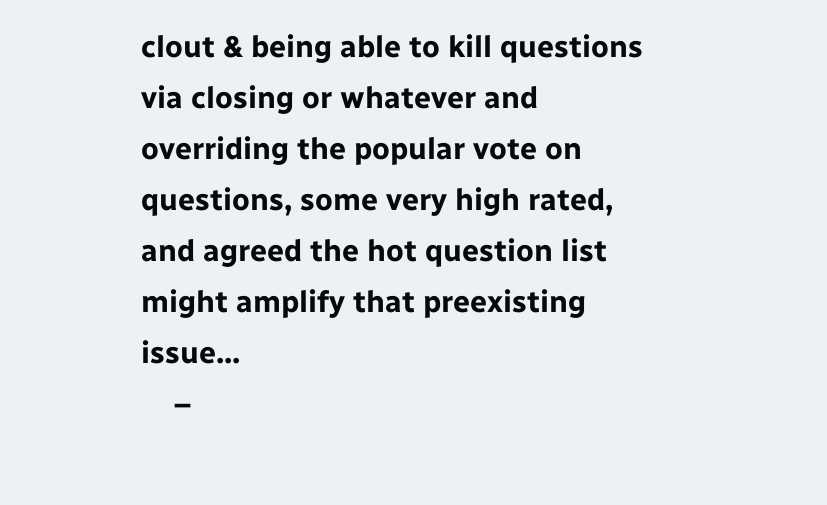clout & being able to kill questions via closing or whatever and overriding the popular vote on questions, some very high rated, and agreed the hot question list might amplify that preexisting issue...
    –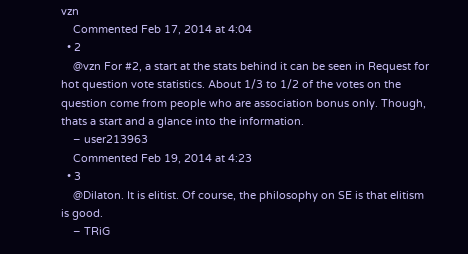vzn
    Commented Feb 17, 2014 at 4:04
  • 2
    @vzn For #2, a start at the stats behind it can be seen in Request for hot question vote statistics. About 1/3 to 1/2 of the votes on the question come from people who are association bonus only. Though, thats a start and a glance into the information.
    – user213963
    Commented Feb 19, 2014 at 4:23
  • 3
    @Dilaton. It is elitist. Of course, the philosophy on SE is that elitism is good.
    – TRiG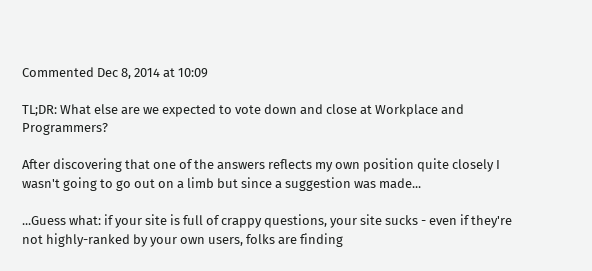Commented Dec 8, 2014 at 10:09

TL;DR: What else are we expected to vote down and close at Workplace and Programmers?

After discovering that one of the answers reflects my own position quite closely I wasn't going to go out on a limb but since a suggestion was made...

...Guess what: if your site is full of crappy questions, your site sucks - even if they're not highly-ranked by your own users, folks are finding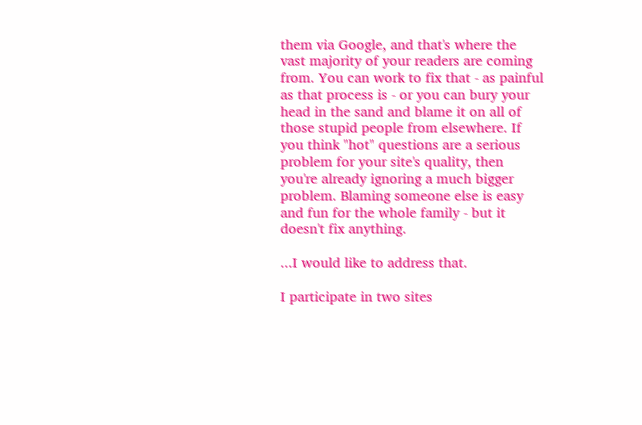them via Google, and that's where the vast majority of your readers are coming from. You can work to fix that - as painful as that process is - or you can bury your head in the sand and blame it on all of those stupid people from elsewhere. If you think "hot" questions are a serious problem for your site's quality, then you're already ignoring a much bigger problem. Blaming someone else is easy and fun for the whole family - but it doesn't fix anything.

...I would like to address that.

I participate in two sites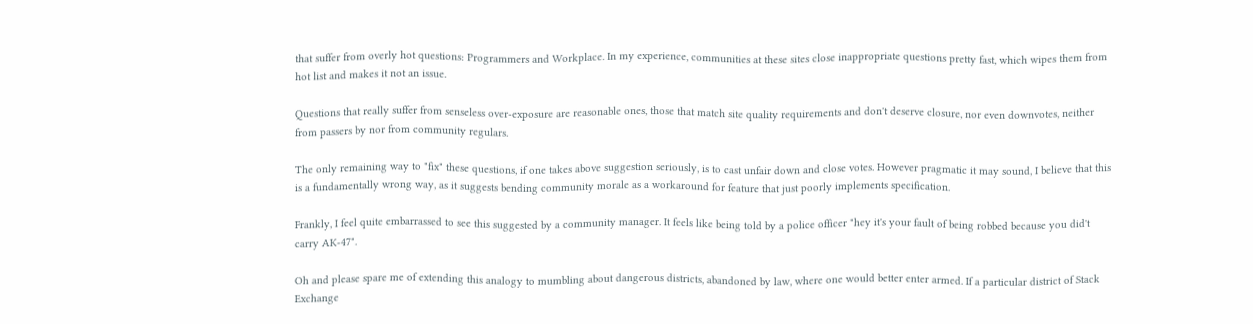that suffer from overly hot questions: Programmers and Workplace. In my experience, communities at these sites close inappropriate questions pretty fast, which wipes them from hot list and makes it not an issue.

Questions that really suffer from senseless over-exposure are reasonable ones, those that match site quality requirements and don't deserve closure, nor even downvotes, neither from passers by nor from community regulars.

The only remaining way to "fix" these questions, if one takes above suggestion seriously, is to cast unfair down and close votes. However pragmatic it may sound, I believe that this is a fundamentally wrong way, as it suggests bending community morale as a workaround for feature that just poorly implements specification.

Frankly, I feel quite embarrassed to see this suggested by a community manager. It feels like being told by a police officer "hey it's your fault of being robbed because you did't carry AK-47".

Oh and please spare me of extending this analogy to mumbling about dangerous districts, abandoned by law, where one would better enter armed. If a particular district of Stack Exchange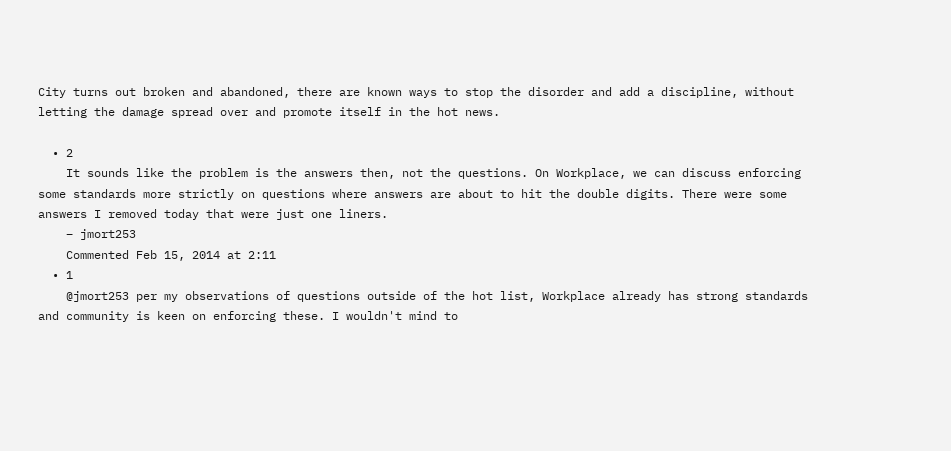City turns out broken and abandoned, there are known ways to stop the disorder and add a discipline, without letting the damage spread over and promote itself in the hot news.

  • 2
    It sounds like the problem is the answers then, not the questions. On Workplace, we can discuss enforcing some standards more strictly on questions where answers are about to hit the double digits. There were some answers I removed today that were just one liners.
    – jmort253
    Commented Feb 15, 2014 at 2:11
  • 1
    @jmort253 per my observations of questions outside of the hot list, Workplace already has strong standards and community is keen on enforcing these. I wouldn't mind to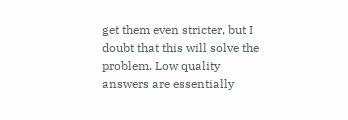get them even stricter, but I doubt that this will solve the problem. Low quality answers are essentially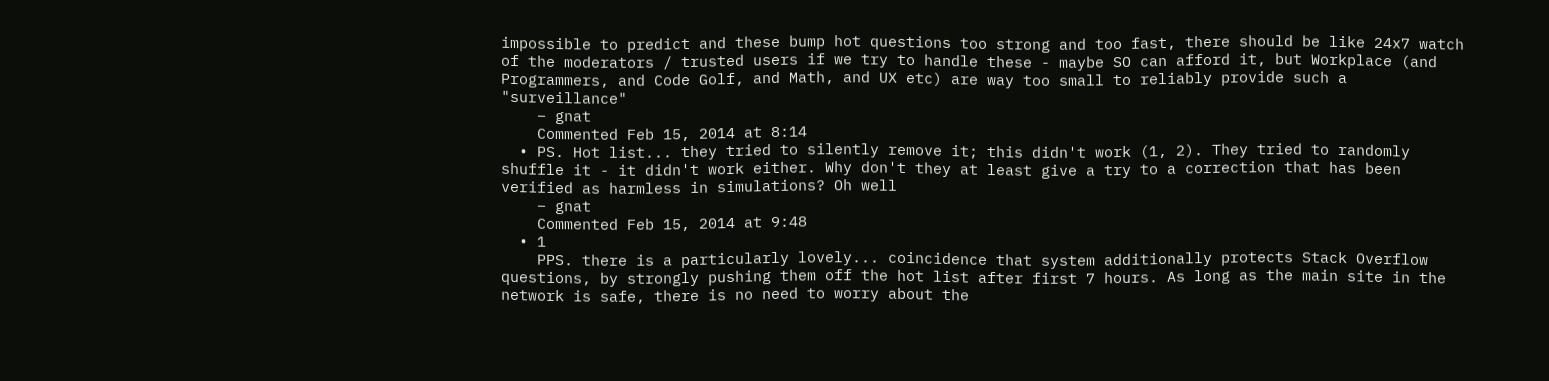impossible to predict and these bump hot questions too strong and too fast, there should be like 24x7 watch of the moderators / trusted users if we try to handle these - maybe SO can afford it, but Workplace (and Programmers, and Code Golf, and Math, and UX etc) are way too small to reliably provide such a "surveillance"
    – gnat
    Commented Feb 15, 2014 at 8:14
  • PS. Hot list... they tried to silently remove it; this didn't work (1, 2). They tried to randomly shuffle it - it didn't work either. Why don't they at least give a try to a correction that has been verified as harmless in simulations? Oh well
    – gnat
    Commented Feb 15, 2014 at 9:48
  • 1
    PPS. there is a particularly lovely... coincidence that system additionally protects Stack Overflow questions, by strongly pushing them off the hot list after first 7 hours. As long as the main site in the network is safe, there is no need to worry about the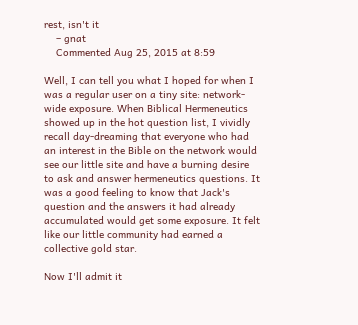rest, isn't it
    – gnat
    Commented Aug 25, 2015 at 8:59

Well, I can tell you what I hoped for when I was a regular user on a tiny site: network-wide exposure. When Biblical Hermeneutics showed up in the hot question list, I vividly recall day-dreaming that everyone who had an interest in the Bible on the network would see our little site and have a burning desire to ask and answer hermeneutics questions. It was a good feeling to know that Jack's question and the answers it had already accumulated would get some exposure. It felt like our little community had earned a collective gold star.

Now I'll admit it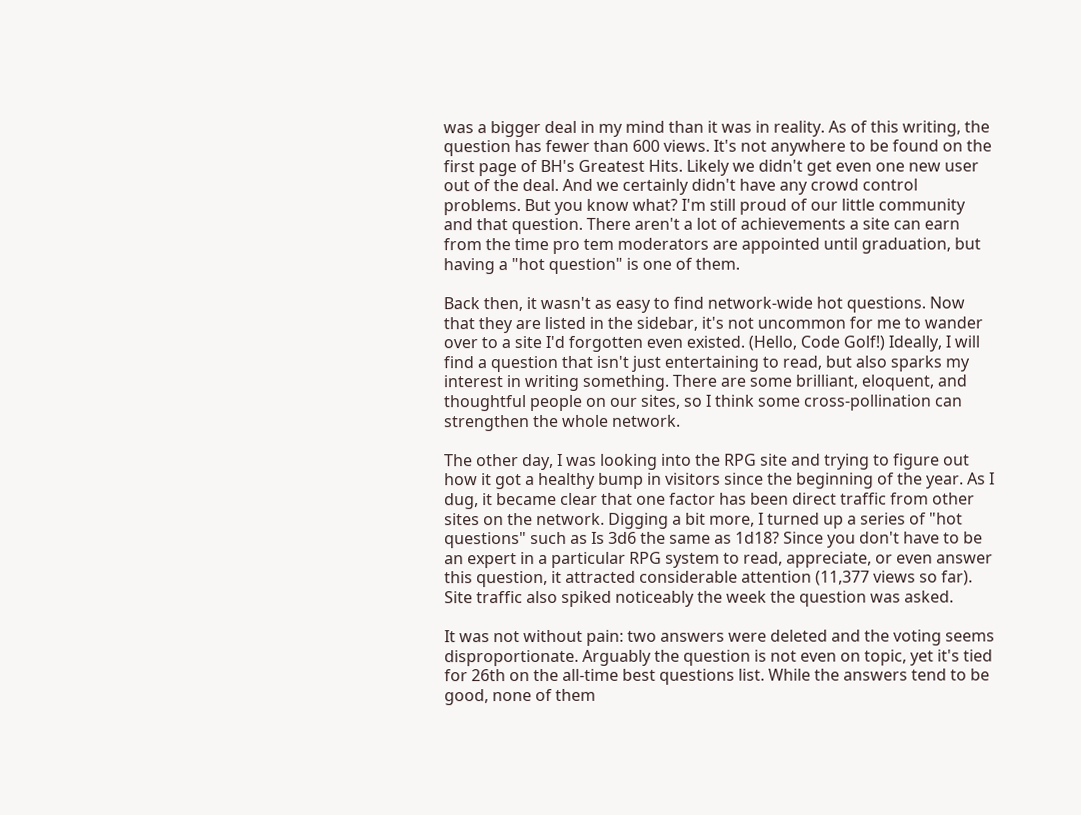was a bigger deal in my mind than it was in reality. As of this writing, the question has fewer than 600 views. It's not anywhere to be found on the first page of BH's Greatest Hits. Likely we didn't get even one new user out of the deal. And we certainly didn't have any crowd control problems. But you know what? I'm still proud of our little community and that question. There aren't a lot of achievements a site can earn from the time pro tem moderators are appointed until graduation, but having a "hot question" is one of them.

Back then, it wasn't as easy to find network-wide hot questions. Now that they are listed in the sidebar, it's not uncommon for me to wander over to a site I'd forgotten even existed. (Hello, Code Golf!) Ideally, I will find a question that isn't just entertaining to read, but also sparks my interest in writing something. There are some brilliant, eloquent, and thoughtful people on our sites, so I think some cross-pollination can strengthen the whole network.

The other day, I was looking into the RPG site and trying to figure out how it got a healthy bump in visitors since the beginning of the year. As I dug, it became clear that one factor has been direct traffic from other sites on the network. Digging a bit more, I turned up a series of "hot questions" such as Is 3d6 the same as 1d18? Since you don't have to be an expert in a particular RPG system to read, appreciate, or even answer this question, it attracted considerable attention (11,377 views so far). Site traffic also spiked noticeably the week the question was asked.

It was not without pain: two answers were deleted and the voting seems disproportionate. Arguably the question is not even on topic, yet it's tied for 26th on the all-time best questions list. While the answers tend to be good, none of them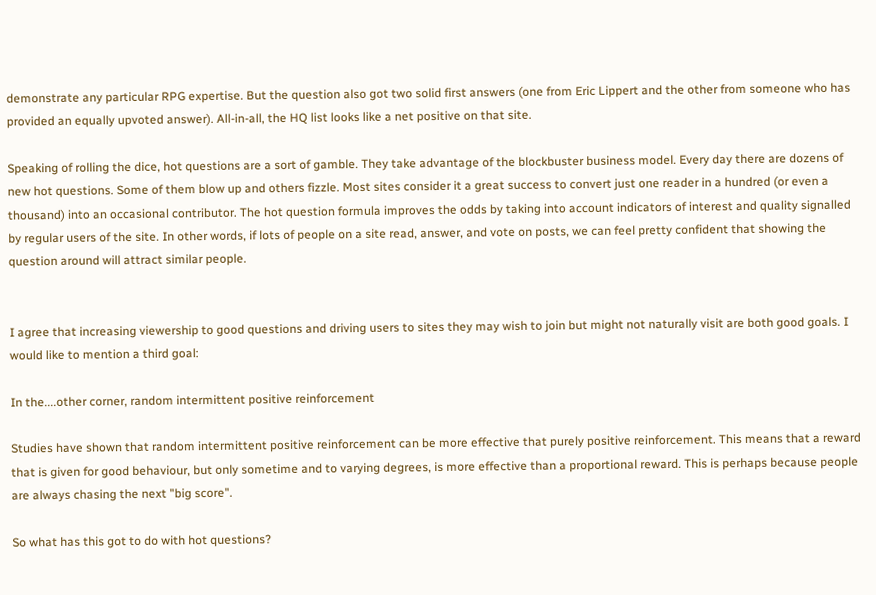demonstrate any particular RPG expertise. But the question also got two solid first answers (one from Eric Lippert and the other from someone who has provided an equally upvoted answer). All-in-all, the HQ list looks like a net positive on that site.

Speaking of rolling the dice, hot questions are a sort of gamble. They take advantage of the blockbuster business model. Every day there are dozens of new hot questions. Some of them blow up and others fizzle. Most sites consider it a great success to convert just one reader in a hundred (or even a thousand) into an occasional contributor. The hot question formula improves the odds by taking into account indicators of interest and quality signalled by regular users of the site. In other words, if lots of people on a site read, answer, and vote on posts, we can feel pretty confident that showing the question around will attract similar people.


I agree that increasing viewership to good questions and driving users to sites they may wish to join but might not naturally visit are both good goals. I would like to mention a third goal:

In the....other corner, random intermittent positive reinforcement

Studies have shown that random intermittent positive reinforcement can be more effective that purely positive reinforcement. This means that a reward that is given for good behaviour, but only sometime and to varying degrees, is more effective than a proportional reward. This is perhaps because people are always chasing the next "big score".

So what has this got to do with hot questions?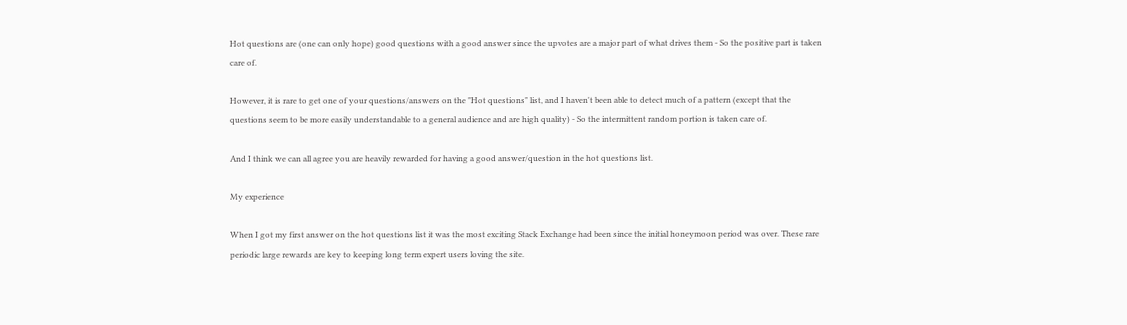Hot questions are (one can only hope) good questions with a good answer since the upvotes are a major part of what drives them - So the positive part is taken care of.

However, it is rare to get one of your questions/answers on the "Hot questions" list, and I haven't been able to detect much of a pattern (except that the questions seem to be more easily understandable to a general audience and are high quality) - So the intermittent random portion is taken care of.

And I think we can all agree you are heavily rewarded for having a good answer/question in the hot questions list.

My experience

When I got my first answer on the hot questions list it was the most exciting Stack Exchange had been since the initial honeymoon period was over. These rare periodic large rewards are key to keeping long term expert users loving the site.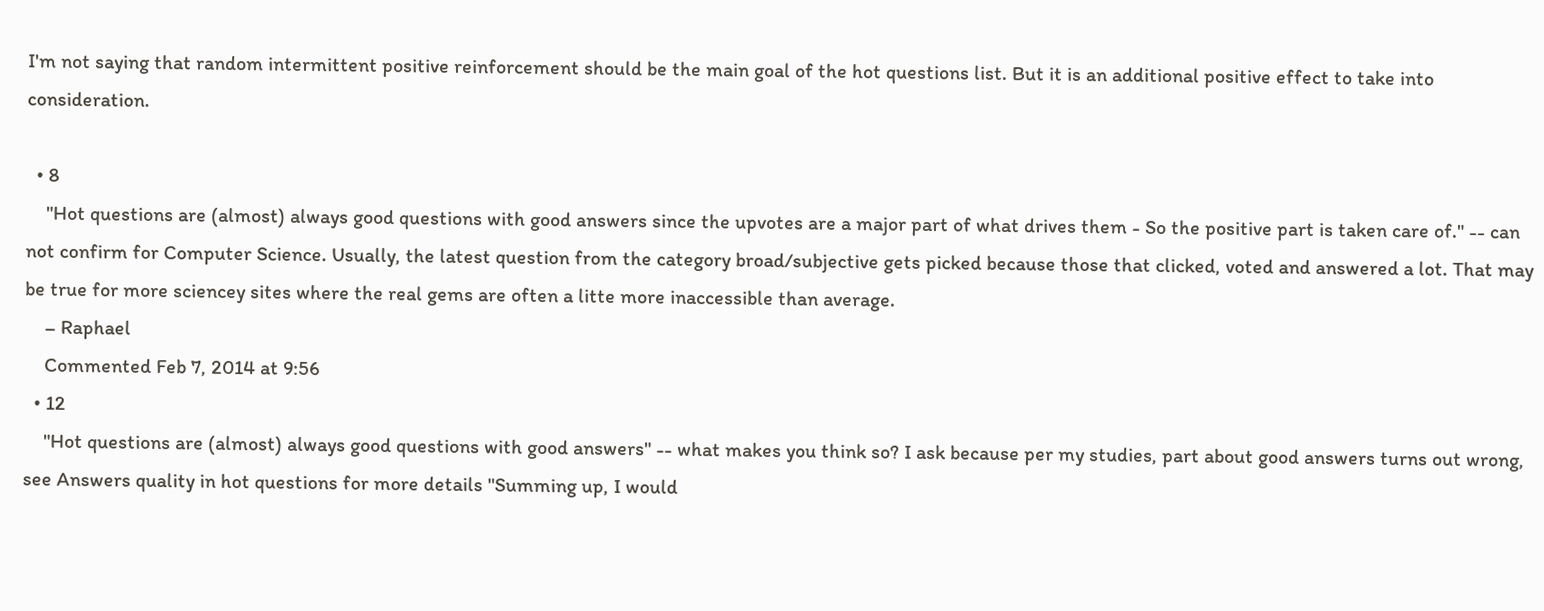I'm not saying that random intermittent positive reinforcement should be the main goal of the hot questions list. But it is an additional positive effect to take into consideration.

  • 8
    "Hot questions are (almost) always good questions with good answers since the upvotes are a major part of what drives them - So the positive part is taken care of." -- can not confirm for Computer Science. Usually, the latest question from the category broad/subjective gets picked because those that clicked, voted and answered a lot. That may be true for more sciencey sites where the real gems are often a litte more inaccessible than average.
    – Raphael
    Commented Feb 7, 2014 at 9:56
  • 12
    "Hot questions are (almost) always good questions with good answers" -- what makes you think so? I ask because per my studies, part about good answers turns out wrong, see Answers quality in hot questions for more details "Summing up, I would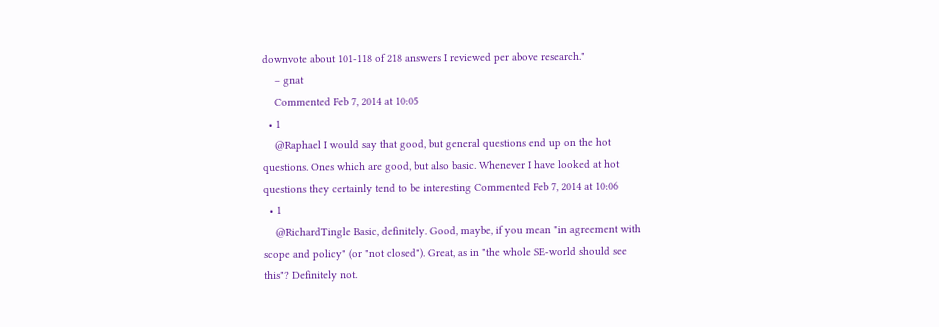downvote about 101-118 of 218 answers I reviewed per above research."
    – gnat
    Commented Feb 7, 2014 at 10:05
  • 1
    @Raphael I would say that good, but general questions end up on the hot questions. Ones which are good, but also basic. Whenever I have looked at hot questions they certainly tend to be interesting Commented Feb 7, 2014 at 10:06
  • 1
    @RichardTingle Basic, definitely. Good, maybe, if you mean "in agreement with scope and policy" (or "not closed"). Great, as in "the whole SE-world should see this"? Definitely not.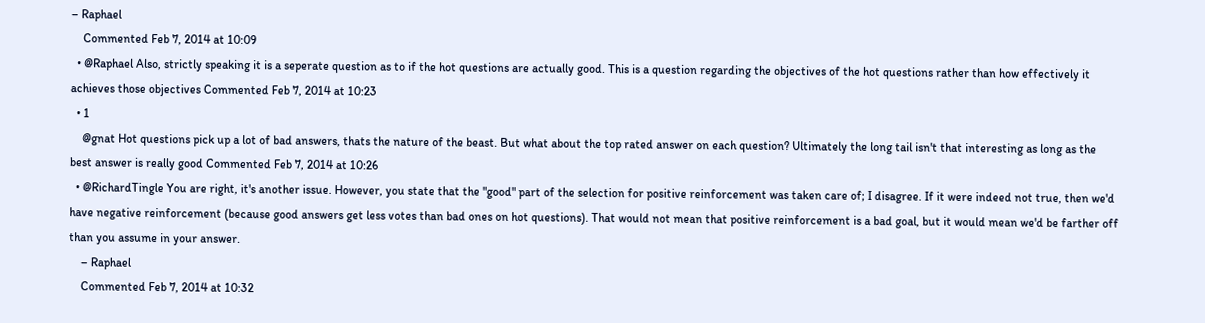– Raphael
    Commented Feb 7, 2014 at 10:09
  • @Raphael Also, strictly speaking it is a seperate question as to if the hot questions are actually good. This is a question regarding the objectives of the hot questions rather than how effectively it achieves those objectives Commented Feb 7, 2014 at 10:23
  • 1
    @gnat Hot questions pick up a lot of bad answers, thats the nature of the beast. But what about the top rated answer on each question? Ultimately the long tail isn't that interesting as long as the best answer is really good Commented Feb 7, 2014 at 10:26
  • @RichardTingle You are right, it's another issue. However, you state that the "good" part of the selection for positive reinforcement was taken care of; I disagree. If it were indeed not true, then we'd have negative reinforcement (because good answers get less votes than bad ones on hot questions). That would not mean that positive reinforcement is a bad goal, but it would mean we'd be farther off than you assume in your answer.
    – Raphael
    Commented Feb 7, 2014 at 10:32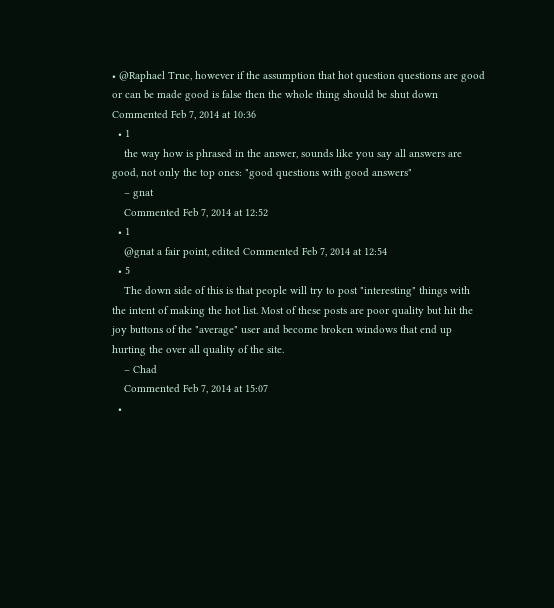• @Raphael True, however if the assumption that hot question questions are good or can be made good is false then the whole thing should be shut down Commented Feb 7, 2014 at 10:36
  • 1
    the way how is phrased in the answer, sounds like you say all answers are good, not only the top ones: "good questions with good answers"
    – gnat
    Commented Feb 7, 2014 at 12:52
  • 1
    @gnat a fair point, edited Commented Feb 7, 2014 at 12:54
  • 5
    The down side of this is that people will try to post "interesting" things with the intent of making the hot list. Most of these posts are poor quality but hit the joy buttons of the "average" user and become broken windows that end up hurting the over all quality of the site.
    – Chad
    Commented Feb 7, 2014 at 15:07
  •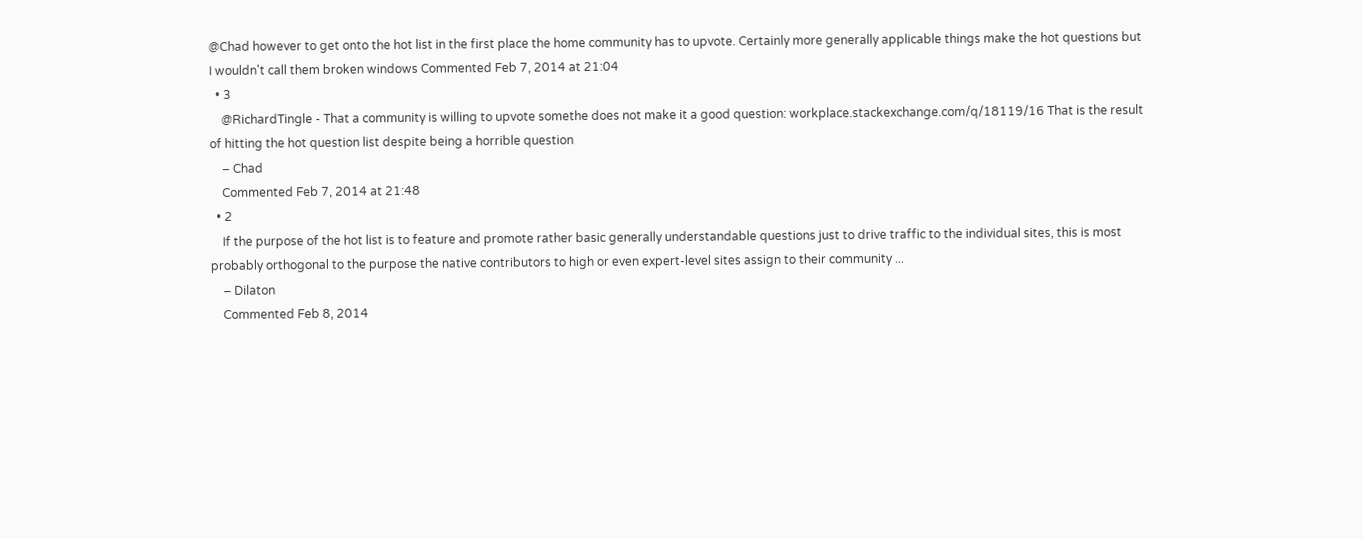@Chad however to get onto the hot list in the first place the home community has to upvote. Certainly more generally applicable things make the hot questions but I wouldn't call them broken windows Commented Feb 7, 2014 at 21:04
  • 3
    @RichardTingle - That a community is willing to upvote somethe does not make it a good question: workplace.stackexchange.com/q/18119/16 That is the result of hitting the hot question list despite being a horrible question
    – Chad
    Commented Feb 7, 2014 at 21:48
  • 2
    If the purpose of the hot list is to feature and promote rather basic generally understandable questions just to drive traffic to the individual sites, this is most probably orthogonal to the purpose the native contributors to high or even expert-level sites assign to their community ...
    – Dilaton
    Commented Feb 8, 2014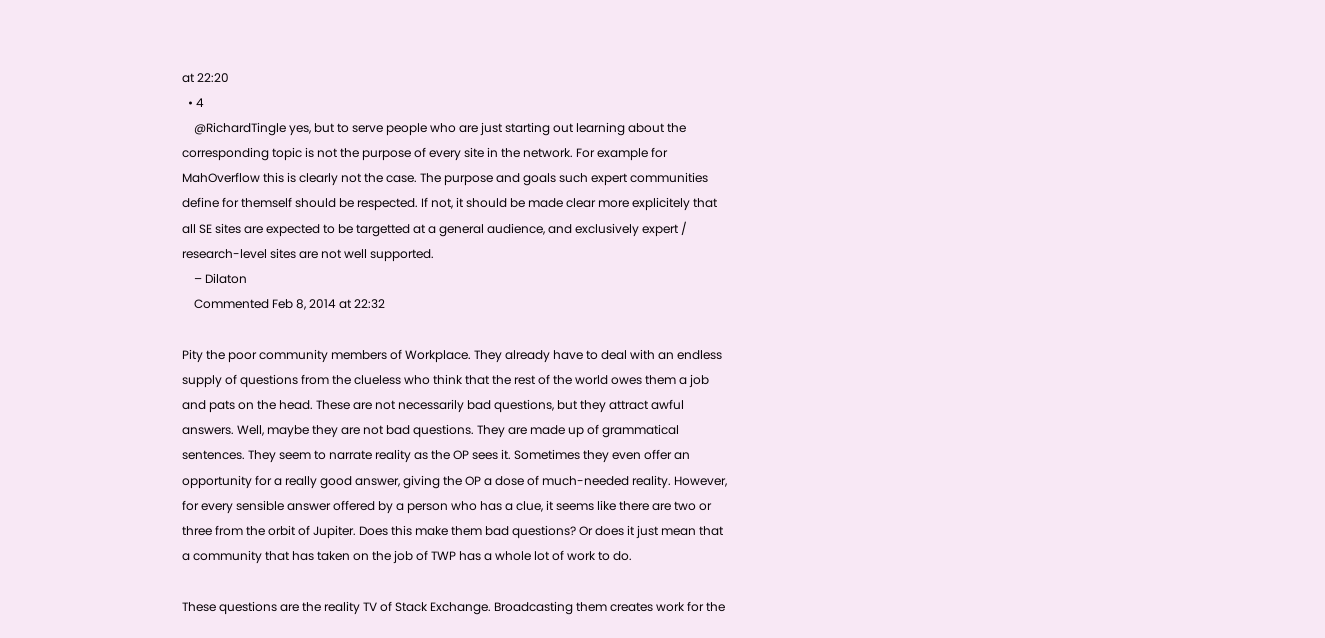at 22:20
  • 4
    @RichardTingle yes, but to serve people who are just starting out learning about the corresponding topic is not the purpose of every site in the network. For example for MahOverflow this is clearly not the case. The purpose and goals such expert communities define for themself should be respected. If not, it should be made clear more explicitely that all SE sites are expected to be targetted at a general audience, and exclusively expert / research-level sites are not well supported.
    – Dilaton
    Commented Feb 8, 2014 at 22:32

Pity the poor community members of Workplace. They already have to deal with an endless supply of questions from the clueless who think that the rest of the world owes them a job and pats on the head. These are not necessarily bad questions, but they attract awful answers. Well, maybe they are not bad questions. They are made up of grammatical sentences. They seem to narrate reality as the OP sees it. Sometimes they even offer an opportunity for a really good answer, giving the OP a dose of much-needed reality. However, for every sensible answer offered by a person who has a clue, it seems like there are two or three from the orbit of Jupiter. Does this make them bad questions? Or does it just mean that a community that has taken on the job of TWP has a whole lot of work to do.

These questions are the reality TV of Stack Exchange. Broadcasting them creates work for the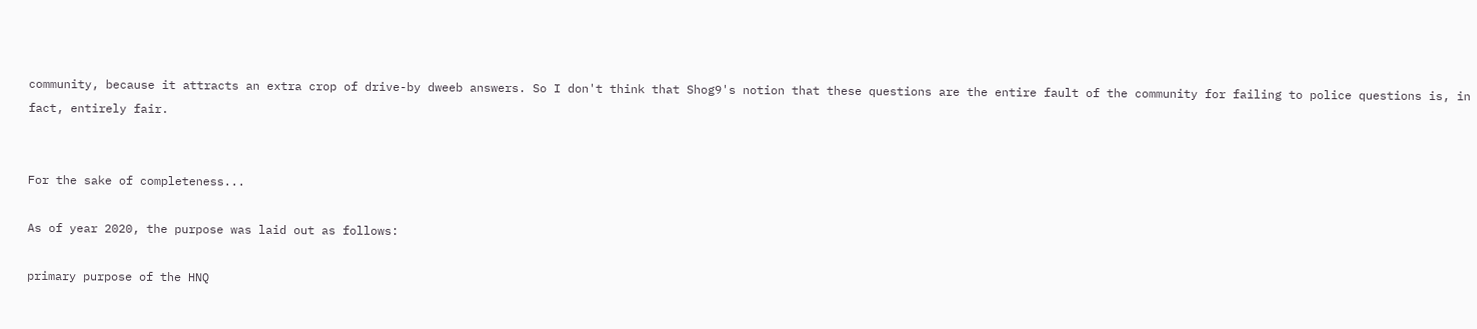community, because it attracts an extra crop of drive-by dweeb answers. So I don't think that Shog9's notion that these questions are the entire fault of the community for failing to police questions is, in fact, entirely fair.


For the sake of completeness...

As of year 2020, the purpose was laid out as follows:

primary purpose of the HNQ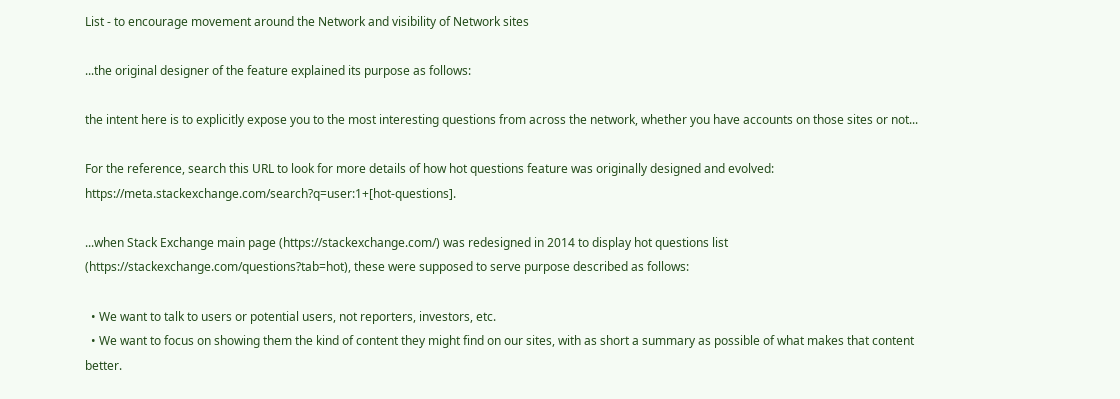List - to encourage movement around the Network and visibility of Network sites

...the original designer of the feature explained its purpose as follows:

the intent here is to explicitly expose you to the most interesting questions from across the network, whether you have accounts on those sites or not...

For the reference, search this URL to look for more details of how hot questions feature was originally designed and evolved: https://meta.stackexchange.com/search?q=user:1+[hot-questions].

...when Stack Exchange main page (https://stackexchange.com/) was redesigned in 2014 to display hot questions list (https://stackexchange.com/questions?tab=hot), these were supposed to serve purpose described as follows:

  • We want to talk to users or potential users, not reporters, investors, etc.
  • We want to focus on showing them the kind of content they might find on our sites, with as short a summary as possible of what makes that content better.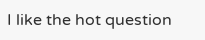I like the hot question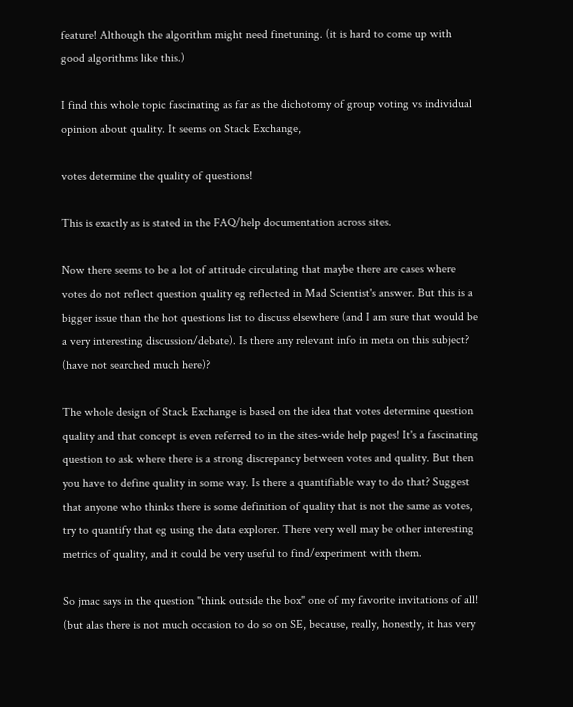feature! Although the algorithm might need finetuning. (it is hard to come up with good algorithms like this.)

I find this whole topic fascinating as far as the dichotomy of group voting vs individual opinion about quality. It seems on Stack Exchange,

votes determine the quality of questions!

This is exactly as is stated in the FAQ/help documentation across sites.

Now there seems to be a lot of attitude circulating that maybe there are cases where votes do not reflect question quality eg reflected in Mad Scientist's answer. But this is a bigger issue than the hot questions list to discuss elsewhere (and I am sure that would be a very interesting discussion/debate). Is there any relevant info in meta on this subject? (have not searched much here)?

The whole design of Stack Exchange is based on the idea that votes determine question quality and that concept is even referred to in the sites-wide help pages! It's a fascinating question to ask where there is a strong discrepancy between votes and quality. But then you have to define quality in some way. Is there a quantifiable way to do that? Suggest that anyone who thinks there is some definition of quality that is not the same as votes, try to quantify that eg using the data explorer. There very well may be other interesting metrics of quality, and it could be very useful to find/experiment with them.

So jmac says in the question "think outside the box" one of my favorite invitations of all! (but alas there is not much occasion to do so on SE, because, really, honestly, it has very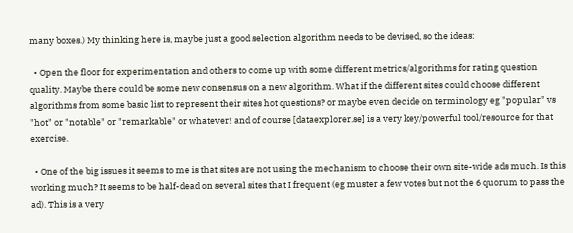many boxes.) My thinking here is, maybe just a good selection algorithm needs to be devised, so the ideas:

  • Open the floor for experimentation and others to come up with some different metrics/algorithms for rating question quality. Maybe there could be some new consensus on a new algorithm. What if the different sites could choose different algorithms from some basic list to represent their sites hot questions? or maybe even decide on terminology eg "popular" vs "hot" or "notable" or "remarkable" or whatever! and of course [dataexplorer.se] is a very key/powerful tool/resource for that exercise.

  • One of the big issues it seems to me is that sites are not using the mechanism to choose their own site-wide ads much. Is this working much? It seems to be half-dead on several sites that I frequent (eg muster a few votes but not the 6 quorum to pass the ad). This is a very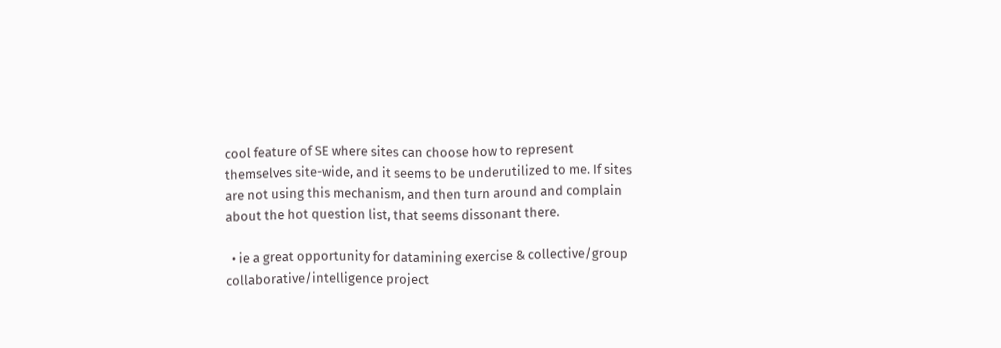cool feature of SE where sites can choose how to represent themselves site-wide, and it seems to be underutilized to me. If sites are not using this mechanism, and then turn around and complain about the hot question list, that seems dissonant there.

  • ie a great opportunity for datamining exercise & collective/group collaborative/intelligence project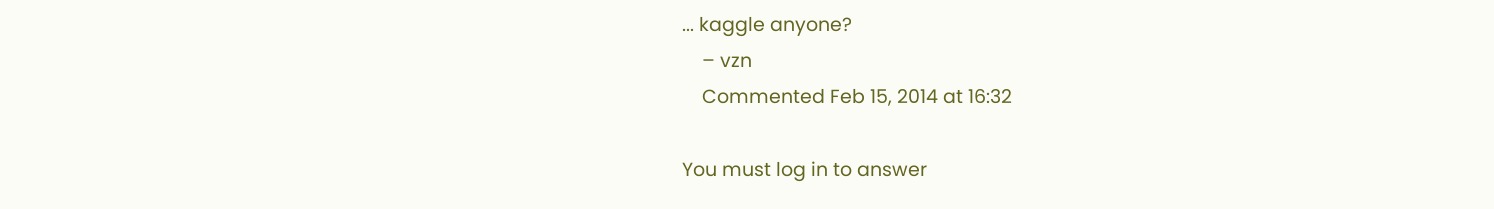... kaggle anyone?
    – vzn
    Commented Feb 15, 2014 at 16:32

You must log in to answer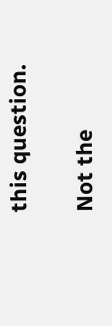this question.

Not the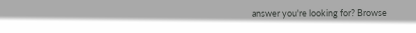answer you're looking for? Browse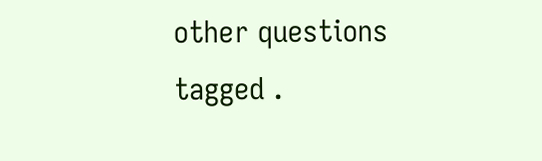other questions tagged .